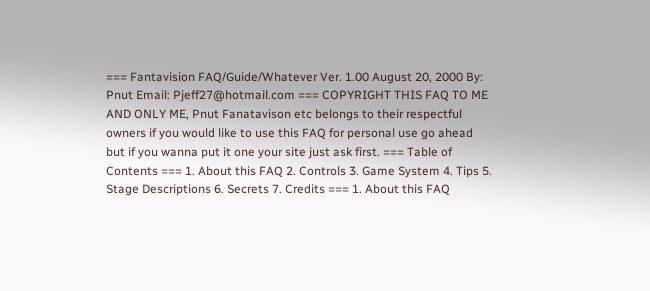=== Fantavision FAQ/Guide/Whatever Ver. 1.00 August 20, 2000 By: Pnut Email: Pjeff27@hotmail.com === COPYRIGHT THIS FAQ TO ME AND ONLY ME, Pnut Fanatavison etc belongs to their respectful owners if you would like to use this FAQ for personal use go ahead but if you wanna put it one your site just ask first. === Table of Contents === 1. About this FAQ 2. Controls 3. Game System 4. Tips 5. Stage Descriptions 6. Secrets 7. Credits === 1. About this FAQ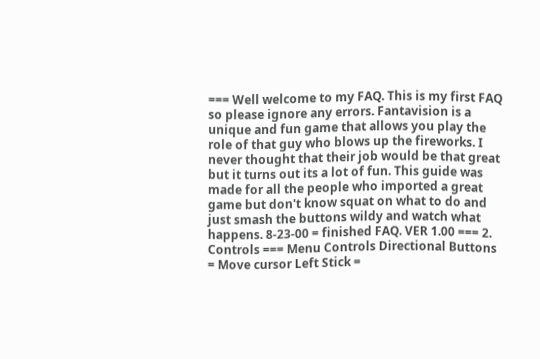=== Well welcome to my FAQ. This is my first FAQ so please ignore any errors. Fantavision is a unique and fun game that allows you play the role of that guy who blows up the fireworks. I never thought that their job would be that great but it turns out its a lot of fun. This guide was made for all the people who imported a great game but don't know squat on what to do and just smash the buttons wildy and watch what happens. 8-23-00 = finished FAQ. VER 1.00 === 2. Controls === Menu Controls Directional Buttons = Move cursor Left Stick =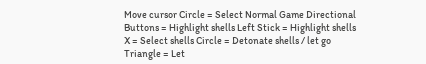Move cursor Circle = Select Normal Game Directional Buttons = Highlight shells Left Stick = Highlight shells X = Select shells Circle = Detonate shells / let go Triangle = Let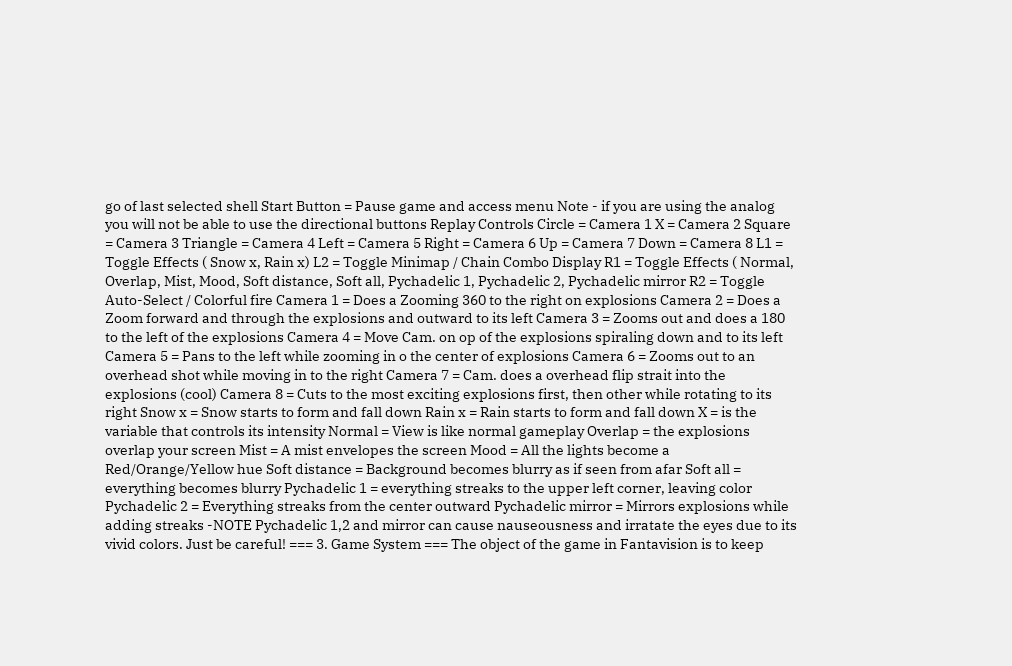go of last selected shell Start Button = Pause game and access menu Note - if you are using the analog you will not be able to use the directional buttons Replay Controls Circle = Camera 1 X = Camera 2 Square = Camera 3 Triangle = Camera 4 Left = Camera 5 Right = Camera 6 Up = Camera 7 Down = Camera 8 L1 = Toggle Effects ( Snow x, Rain x) L2 = Toggle Minimap / Chain Combo Display R1 = Toggle Effects ( Normal, Overlap, Mist, Mood, Soft distance, Soft all, Pychadelic 1, Pychadelic 2, Pychadelic mirror R2 = Toggle Auto-Select / Colorful fire Camera 1 = Does a Zooming 360 to the right on explosions Camera 2 = Does a Zoom forward and through the explosions and outward to its left Camera 3 = Zooms out and does a 180 to the left of the explosions Camera 4 = Move Cam. on op of the explosions spiraling down and to its left Camera 5 = Pans to the left while zooming in o the center of explosions Camera 6 = Zooms out to an overhead shot while moving in to the right Camera 7 = Cam. does a overhead flip strait into the explosions (cool) Camera 8 = Cuts to the most exciting explosions first, then other while rotating to its right Snow x = Snow starts to form and fall down Rain x = Rain starts to form and fall down X = is the variable that controls its intensity Normal = View is like normal gameplay Overlap = the explosions overlap your screen Mist = A mist envelopes the screen Mood = All the lights become a Red/Orange/Yellow hue Soft distance = Background becomes blurry as if seen from afar Soft all = everything becomes blurry Pychadelic 1 = everything streaks to the upper left corner, leaving color Pychadelic 2 = Everything streaks from the center outward Pychadelic mirror = Mirrors explosions while adding streaks -NOTE Pychadelic 1,2 and mirror can cause nauseousness and irratate the eyes due to its vivid colors. Just be careful! === 3. Game System === The object of the game in Fantavision is to keep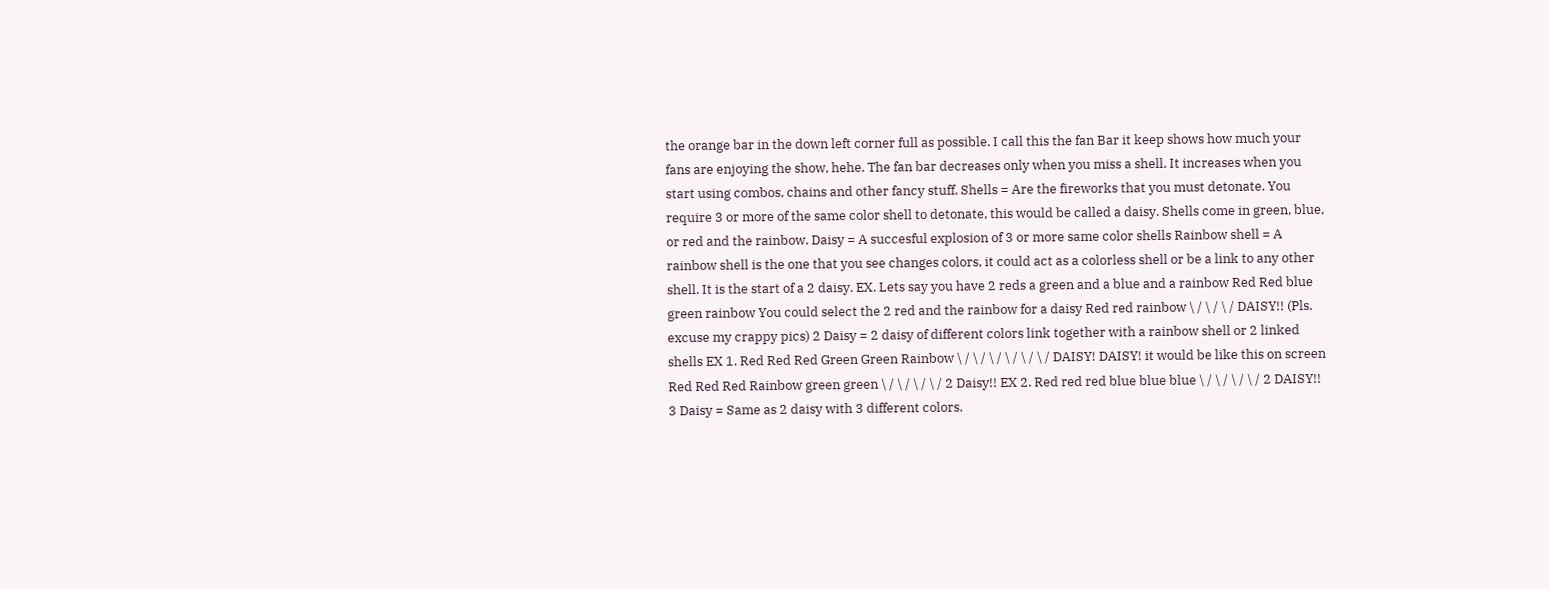the orange bar in the down left corner full as possible. I call this the fan Bar it keep shows how much your fans are enjoying the show, hehe. The fan bar decreases only when you miss a shell. It increases when you start using combos, chains and other fancy stuff. Shells = Are the fireworks that you must detonate. You require 3 or more of the same color shell to detonate, this would be called a daisy. Shells come in green, blue, or red and the rainbow. Daisy = A succesful explosion of 3 or more same color shells Rainbow shell = A rainbow shell is the one that you see changes colors, it could act as a colorless shell or be a link to any other shell. It is the start of a 2 daisy. EX. Lets say you have 2 reds a green and a blue and a rainbow Red Red blue green rainbow You could select the 2 red and the rainbow for a daisy Red red rainbow \ / \ / \ / DAISY!! (Pls. excuse my crappy pics) 2 Daisy = 2 daisy of different colors link together with a rainbow shell or 2 linked shells EX 1. Red Red Red Green Green Rainbow \ / \ / \ / \ / \ / \ / DAISY! DAISY! it would be like this on screen Red Red Red Rainbow green green \ / \ / \ / \ / 2 Daisy!! EX 2. Red red red blue blue blue \ / \ / \ / \ / 2 DAISY!! 3 Daisy = Same as 2 daisy with 3 different colors.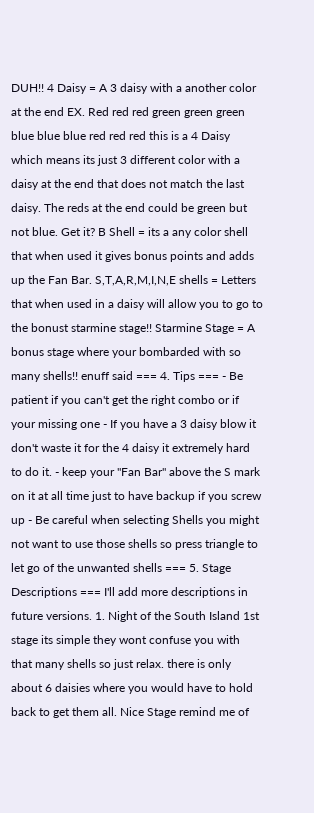DUH!! 4 Daisy = A 3 daisy with a another color at the end EX. Red red red green green green blue blue blue red red red this is a 4 Daisy which means its just 3 different color with a daisy at the end that does not match the last daisy. The reds at the end could be green but not blue. Get it? B Shell = its a any color shell that when used it gives bonus points and adds up the Fan Bar. S,T,A,R,M,I,N,E shells = Letters that when used in a daisy will allow you to go to the bonust starmine stage!! Starmine Stage = A bonus stage where your bombarded with so many shells!! enuff said === 4. Tips === - Be patient if you can't get the right combo or if your missing one - If you have a 3 daisy blow it don't waste it for the 4 daisy it extremely hard to do it. - keep your "Fan Bar" above the S mark on it at all time just to have backup if you screw up - Be careful when selecting Shells you might not want to use those shells so press triangle to let go of the unwanted shells === 5. Stage Descriptions === I'll add more descriptions in future versions. 1. Night of the South Island 1st stage its simple they wont confuse you with that many shells so just relax. there is only about 6 daisies where you would have to hold back to get them all. Nice Stage remind me of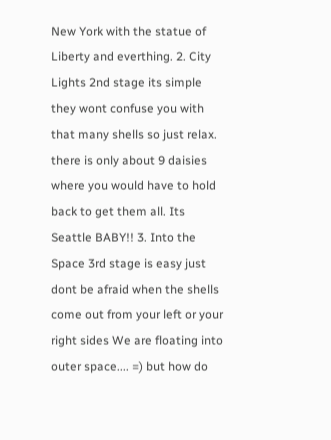New York with the statue of Liberty and everthing. 2. City Lights 2nd stage its simple they wont confuse you with that many shells so just relax. there is only about 9 daisies where you would have to hold back to get them all. Its Seattle BABY!! 3. Into the Space 3rd stage is easy just dont be afraid when the shells come out from your left or your right sides We are floating into outer space.... =) but how do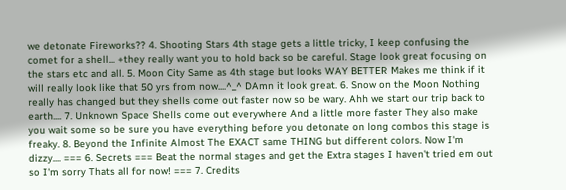we detonate Fireworks?? 4. Shooting Stars 4th stage gets a little tricky, I keep confusing the comet for a shell... +they really want you to hold back so be careful. Stage look great focusing on the stars etc and all. 5. Moon City Same as 4th stage but looks WAY BETTER Makes me think if it will really look like that 50 yrs from now....^_^ DAmn it look great. 6. Snow on the Moon Nothing really has changed but they shells come out faster now so be wary. Ahh we start our trip back to earth.... 7. Unknown Space Shells come out everywhere And a little more faster They also make you wait some so be sure you have everything before you detonate on long combos this stage is freaky. 8. Beyond the Infinite Almost The EXACT same THING but different colors. Now I'm dizzy.... === 6. Secrets === Beat the normal stages and get the Extra stages I haven't tried em out so I'm sorry Thats all for now! === 7. Credits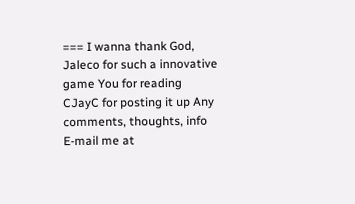=== I wanna thank God, Jaleco for such a innovative game You for reading CJayC for posting it up Any comments, thoughts, info E-mail me at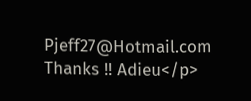Pjeff27@Hotmail.com Thanks !! Adieu</p>